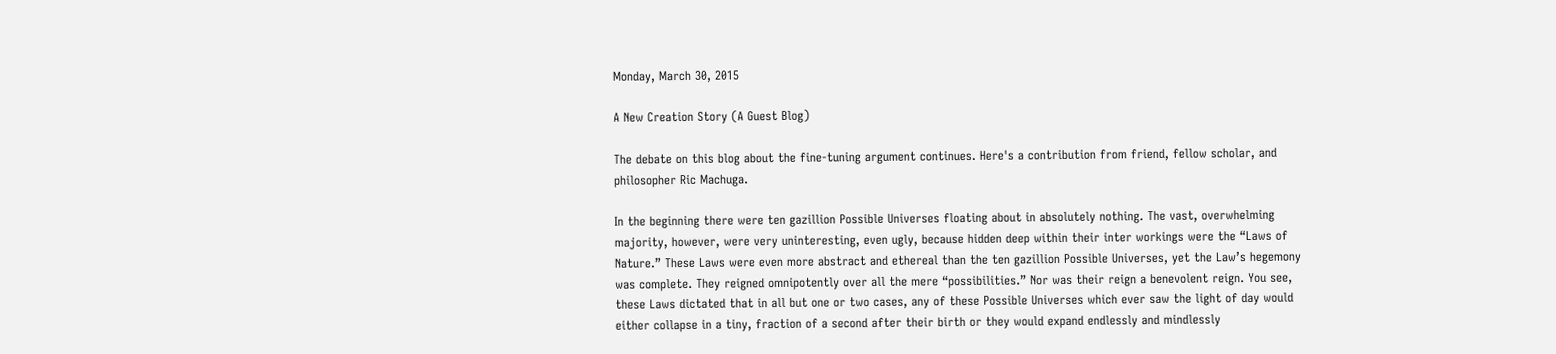Monday, March 30, 2015

A New Creation Story (A Guest Blog)

The debate on this blog about the fine-tuning argument continues. Here's a contribution from friend, fellow scholar, and philosopher Ric Machuga.

In the beginning there were ten gazillion Possible Universes floating about in absolutely nothing. The vast, overwhelming majority, however, were very uninteresting, even ugly, because hidden deep within their inter workings were the “Laws of Nature.” These Laws were even more abstract and ethereal than the ten gazillion Possible Universes, yet the Law’s hegemony was complete. They reigned omnipotently over all the mere “possibilities.” Nor was their reign a benevolent reign. You see, these Laws dictated that in all but one or two cases, any of these Possible Universes which ever saw the light of day would either collapse in a tiny, fraction of a second after their birth or they would expand endlessly and mindlessly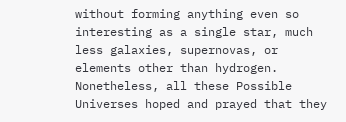without forming anything even so interesting as a single star, much less galaxies, supernovas, or elements other than hydrogen. Nonetheless, all these Possible Universes hoped and prayed that they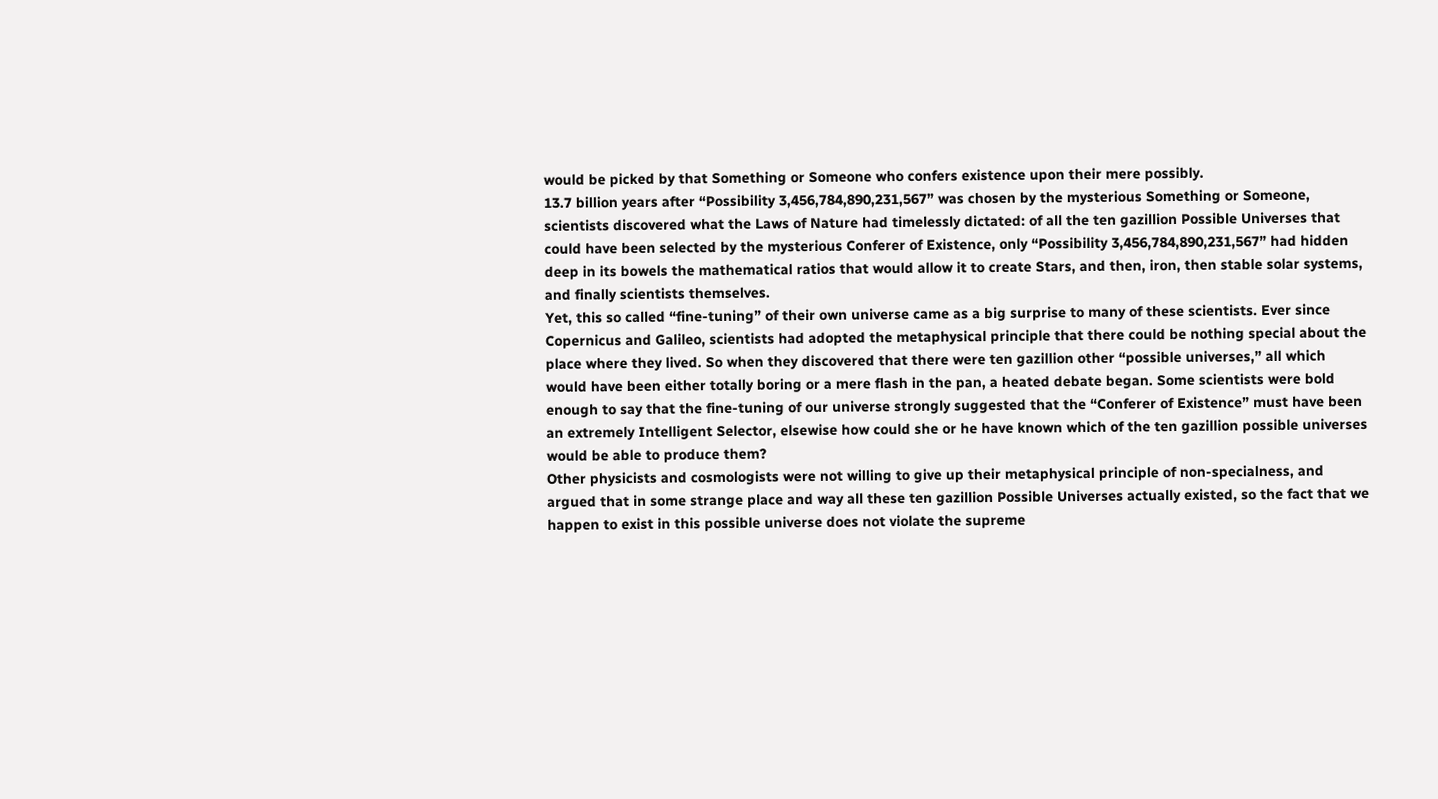would be picked by that Something or Someone who confers existence upon their mere possibly.
13.7 billion years after “Possibility 3,456,784,890,231,567” was chosen by the mysterious Something or Someone, scientists discovered what the Laws of Nature had timelessly dictated: of all the ten gazillion Possible Universes that could have been selected by the mysterious Conferer of Existence, only “Possibility 3,456,784,890,231,567” had hidden deep in its bowels the mathematical ratios that would allow it to create Stars, and then, iron, then stable solar systems, and finally scientists themselves.
Yet, this so called “fine-tuning” of their own universe came as a big surprise to many of these scientists. Ever since Copernicus and Galileo, scientists had adopted the metaphysical principle that there could be nothing special about the place where they lived. So when they discovered that there were ten gazillion other “possible universes,” all which would have been either totally boring or a mere flash in the pan, a heated debate began. Some scientists were bold enough to say that the fine-tuning of our universe strongly suggested that the “Conferer of Existence” must have been an extremely Intelligent Selector, elsewise how could she or he have known which of the ten gazillion possible universes would be able to produce them?
Other physicists and cosmologists were not willing to give up their metaphysical principle of non-specialness, and argued that in some strange place and way all these ten gazillion Possible Universes actually existed, so the fact that we happen to exist in this possible universe does not violate the supreme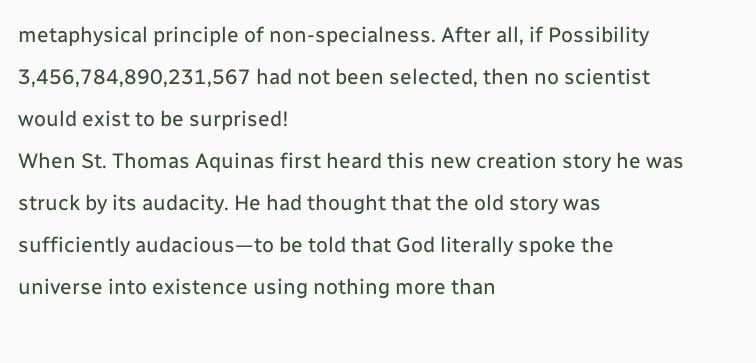metaphysical principle of non-specialness. After all, if Possibility 3,456,784,890,231,567 had not been selected, then no scientist would exist to be surprised!
When St. Thomas Aquinas first heard this new creation story he was struck by its audacity. He had thought that the old story was sufficiently audacious—to be told that God literally spoke the universe into existence using nothing more than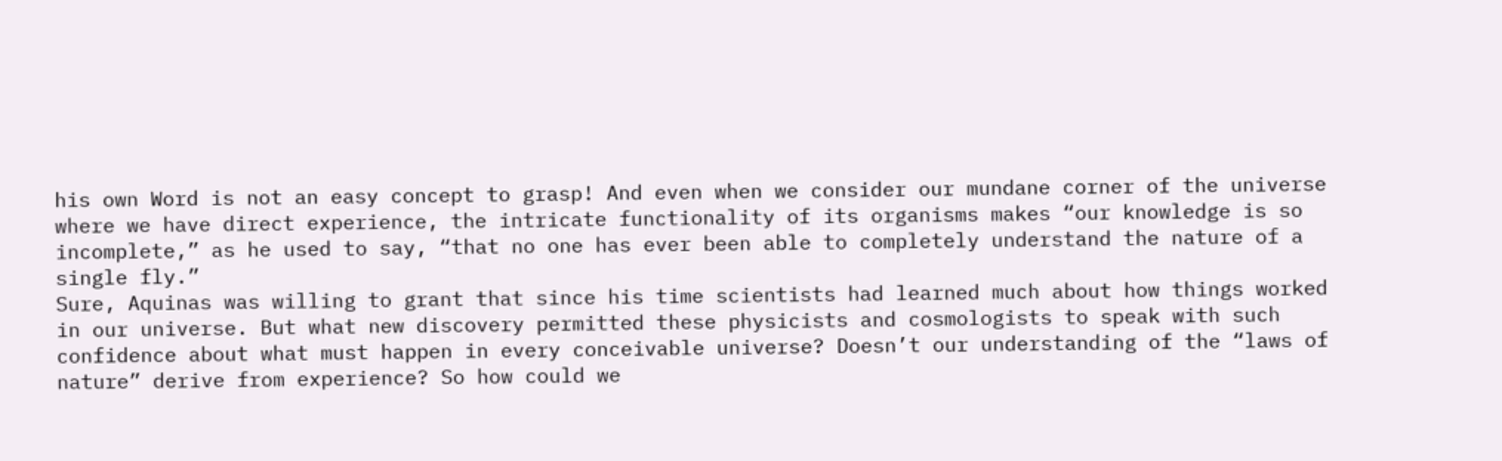his own Word is not an easy concept to grasp! And even when we consider our mundane corner of the universe where we have direct experience, the intricate functionality of its organisms makes “our knowledge is so incomplete,” as he used to say, “that no one has ever been able to completely understand the nature of a single fly.”
Sure, Aquinas was willing to grant that since his time scientists had learned much about how things worked in our universe. But what new discovery permitted these physicists and cosmologists to speak with such confidence about what must happen in every conceivable universe? Doesn’t our understanding of the “laws of nature” derive from experience? So how could we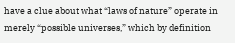have a clue about what “laws of nature” operate in merely “possible universes,” which by definition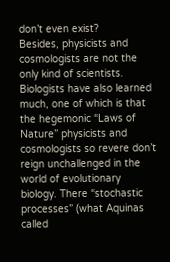don’t even exist?
Besides, physicists and cosmologists are not the only kind of scientists. Biologists have also learned much, one of which is that the hegemonic “Laws of Nature” physicists and cosmologists so revere don’t reign unchallenged in the world of evolutionary biology. There “stochastic processes” (what Aquinas called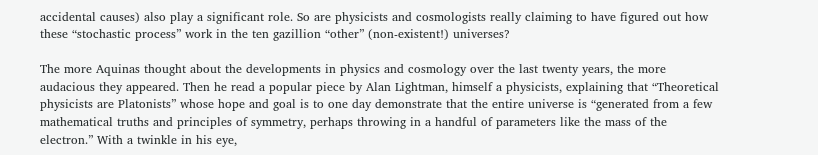accidental causes) also play a significant role. So are physicists and cosmologists really claiming to have figured out how these “stochastic process” work in the ten gazillion “other” (non-existent!) universes?

The more Aquinas thought about the developments in physics and cosmology over the last twenty years, the more audacious they appeared. Then he read a popular piece by Alan Lightman, himself a physicists, explaining that “Theoretical physicists are Platonists” whose hope and goal is to one day demonstrate that the entire universe is “generated from a few mathematical truths and principles of symmetry, perhaps throwing in a handful of parameters like the mass of the electron.” With a twinkle in his eye,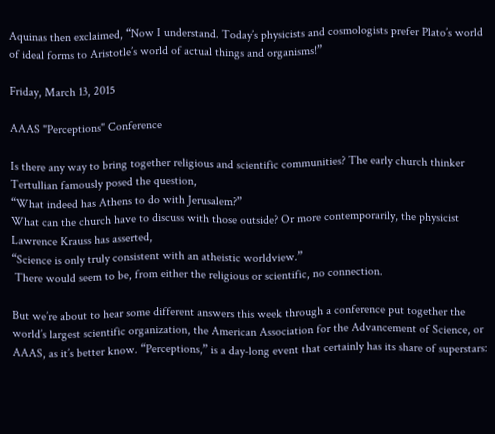Aquinas then exclaimed, “Now I understand. Today’s physicists and cosmologists prefer Plato’s world of ideal forms to Aristotle’s world of actual things and organisms!”

Friday, March 13, 2015

AAAS "Perceptions" Conference

Is there any way to bring together religious and scientific communities? The early church thinker Tertullian famously posed the question,
“What indeed has Athens to do with Jerusalem?”
What can the church have to discuss with those outside? Or more contemporarily, the physicist Lawrence Krauss has asserted,
“Science is only truly consistent with an atheistic worldview.”
 There would seem to be, from either the religious or scientific, no connection.

But we’re about to hear some different answers this week through a conference put together the world’s largest scientific organization, the American Association for the Advancement of Science, or AAAS, as it’s better know. “Perceptions,” is a day-long event that certainly has its share of superstars: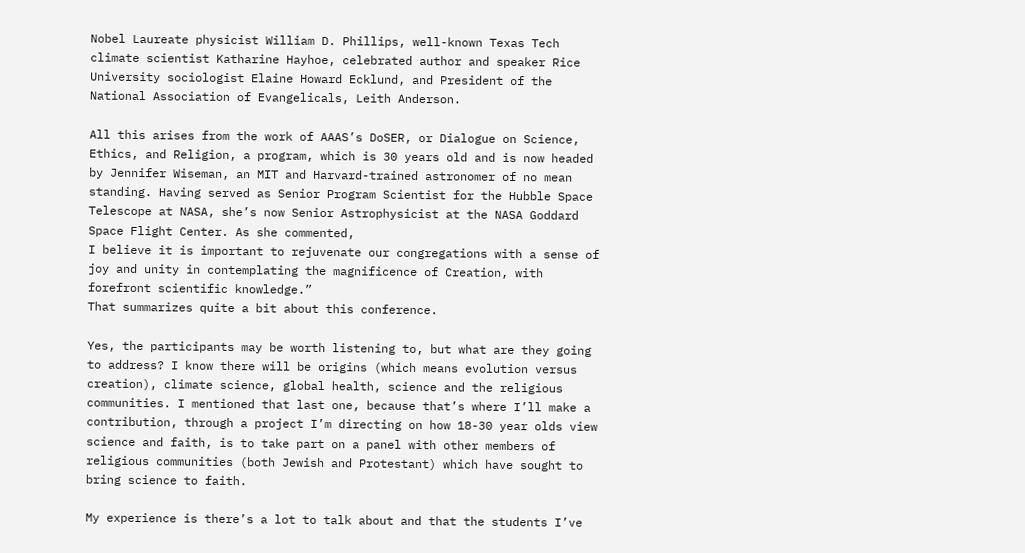Nobel Laureate physicist William D. Phillips, well-known Texas Tech climate scientist Katharine Hayhoe, celebrated author and speaker Rice University sociologist Elaine Howard Ecklund, and President of the National Association of Evangelicals, Leith Anderson.

All this arises from the work of AAAS’s DoSER, or Dialogue on Science, Ethics, and Religion, a program, which is 30 years old and is now headed by Jennifer Wiseman, an MIT and Harvard-trained astronomer of no mean standing. Having served as Senior Program Scientist for the Hubble Space Telescope at NASA, she’s now Senior Astrophysicist at the NASA Goddard Space Flight Center. As she commented,
I believe it is important to rejuvenate our congregations with a sense of joy and unity in contemplating the magnificence of Creation, with forefront scientific knowledge.”
That summarizes quite a bit about this conference.

Yes, the participants may be worth listening to, but what are they going to address? I know there will be origins (which means evolution versus creation), climate science, global health, science and the religious communities. I mentioned that last one, because that’s where I’ll make a contribution, through a project I’m directing on how 18-30 year olds view science and faith, is to take part on a panel with other members of religious communities (both Jewish and Protestant) which have sought to bring science to faith.

My experience is there’s a lot to talk about and that the students I’ve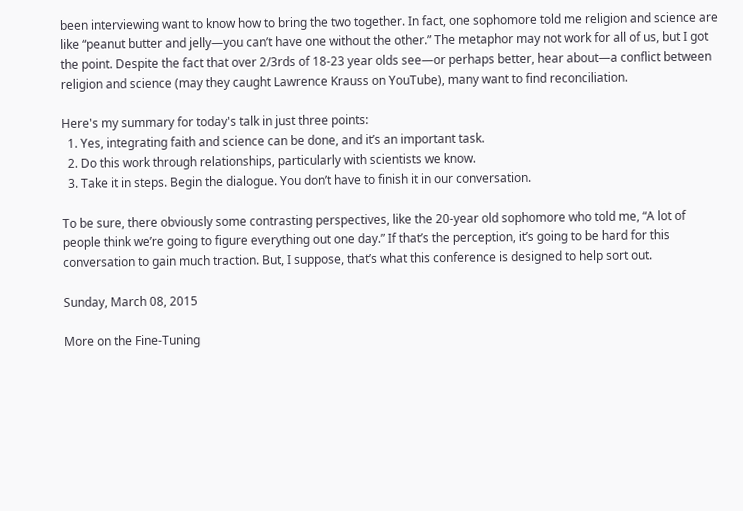been interviewing want to know how to bring the two together. In fact, one sophomore told me religion and science are like “peanut butter and jelly—you can’t have one without the other.” The metaphor may not work for all of us, but I got the point. Despite the fact that over 2/3rds of 18-23 year olds see—or perhaps better, hear about—a conflict between religion and science (may they caught Lawrence Krauss on YouTube), many want to find reconciliation.

Here's my summary for today's talk in just three points:
  1. Yes, integrating faith and science can be done, and it’s an important task.
  2. Do this work through relationships, particularly with scientists we know.
  3. Take it in steps. Begin the dialogue. You don’t have to finish it in our conversation.

To be sure, there obviously some contrasting perspectives, like the 20-year old sophomore who told me, “A lot of people think we’re going to figure everything out one day.” If that’s the perception, it’s going to be hard for this conversation to gain much traction. But, I suppose, that’s what this conference is designed to help sort out.

Sunday, March 08, 2015

More on the Fine-Tuning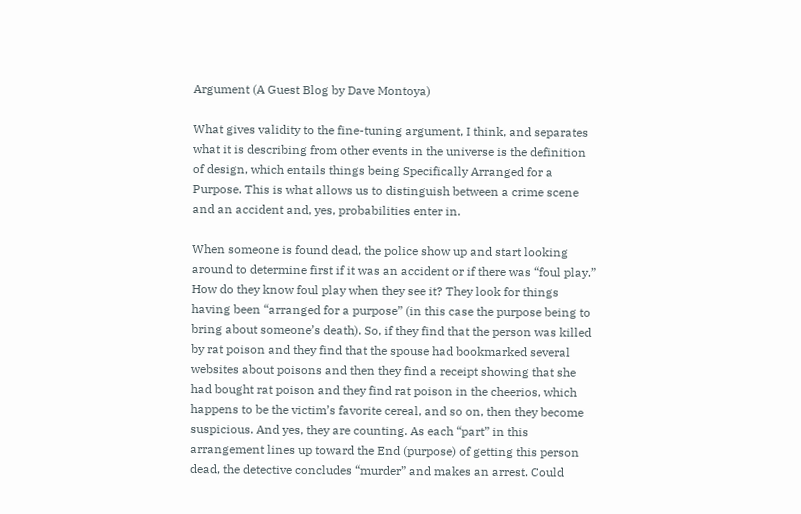Argument (A Guest Blog by Dave Montoya)

What gives validity to the fine-tuning argument, I think, and separates what it is describing from other events in the universe is the definition of design, which entails things being Specifically Arranged for a Purpose. This is what allows us to distinguish between a crime scene and an accident and, yes, probabilities enter in.

When someone is found dead, the police show up and start looking around to determine first if it was an accident or if there was “foul play.” How do they know foul play when they see it? They look for things having been “arranged for a purpose” (in this case the purpose being to bring about someone’s death). So, if they find that the person was killed by rat poison and they find that the spouse had bookmarked several websites about poisons and then they find a receipt showing that she had bought rat poison and they find rat poison in the cheerios, which happens to be the victim’s favorite cereal, and so on, then they become suspicious. And yes, they are counting. As each “part” in this arrangement lines up toward the End (purpose) of getting this person dead, the detective concludes “murder” and makes an arrest. Could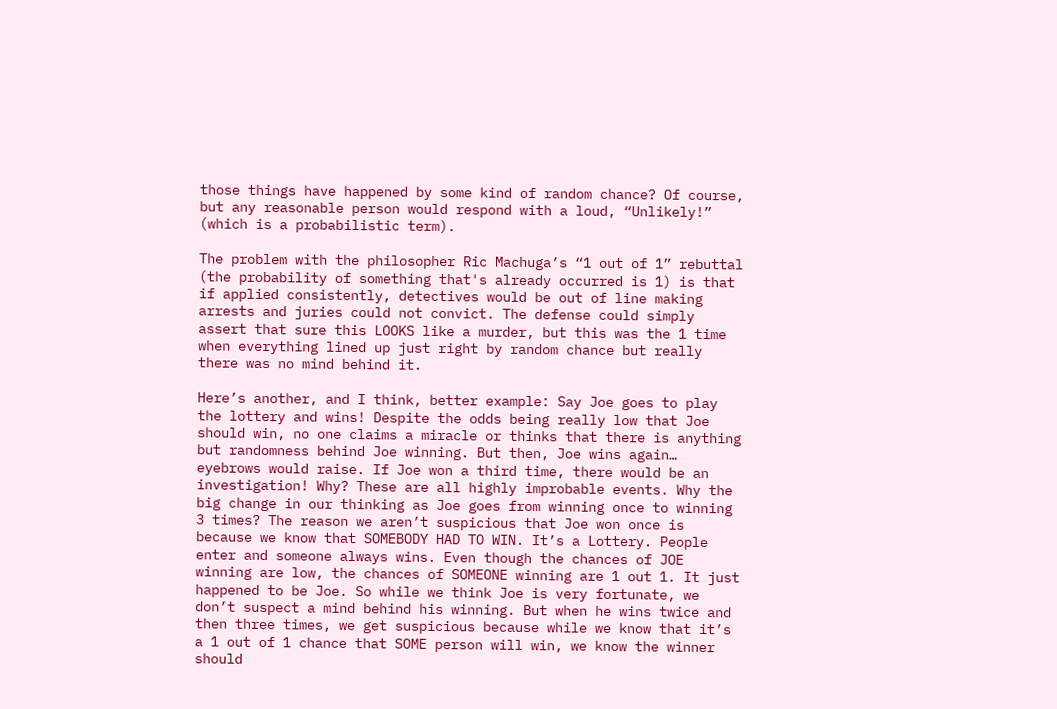those things have happened by some kind of random chance? Of course, but any reasonable person would respond with a loud, “Unlikely!” (which is a probabilistic term).

The problem with the philosopher Ric Machuga’s “1 out of 1” rebuttal (the probability of something that's already occurred is 1) is that if applied consistently, detectives would be out of line making arrests and juries could not convict. The defense could simply assert that sure this LOOKS like a murder, but this was the 1 time when everything lined up just right by random chance but really there was no mind behind it.

Here’s another, and I think, better example: Say Joe goes to play the lottery and wins! Despite the odds being really low that Joe should win, no one claims a miracle or thinks that there is anything but randomness behind Joe winning. But then, Joe wins again… eyebrows would raise. If Joe won a third time, there would be an investigation! Why? These are all highly improbable events. Why the big change in our thinking as Joe goes from winning once to winning 3 times? The reason we aren’t suspicious that Joe won once is because we know that SOMEBODY HAD TO WIN. It’s a Lottery. People enter and someone always wins. Even though the chances of JOE winning are low, the chances of SOMEONE winning are 1 out 1. It just happened to be Joe. So while we think Joe is very fortunate, we don’t suspect a mind behind his winning. But when he wins twice and then three times, we get suspicious because while we know that it’s a 1 out of 1 chance that SOME person will win, we know the winner should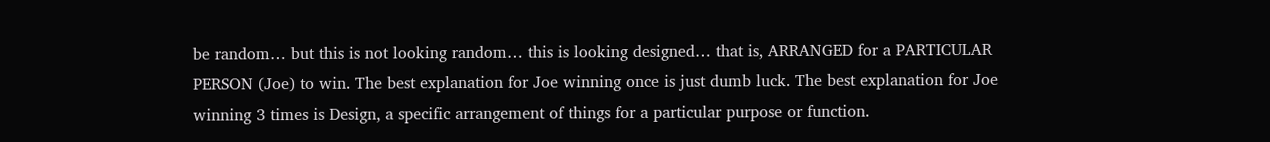be random… but this is not looking random… this is looking designed… that is, ARRANGED for a PARTICULAR PERSON (Joe) to win. The best explanation for Joe winning once is just dumb luck. The best explanation for Joe winning 3 times is Design, a specific arrangement of things for a particular purpose or function.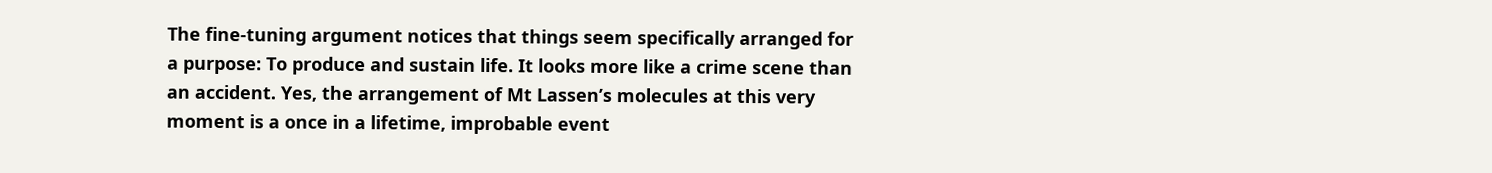The fine-tuning argument notices that things seem specifically arranged for a purpose: To produce and sustain life. It looks more like a crime scene than an accident. Yes, the arrangement of Mt Lassen’s molecules at this very moment is a once in a lifetime, improbable event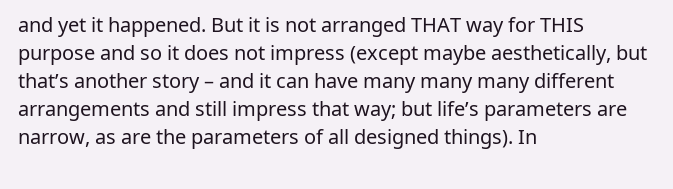and yet it happened. But it is not arranged THAT way for THIS purpose and so it does not impress (except maybe aesthetically, but that’s another story – and it can have many many many different arrangements and still impress that way; but life’s parameters are narrow, as are the parameters of all designed things). In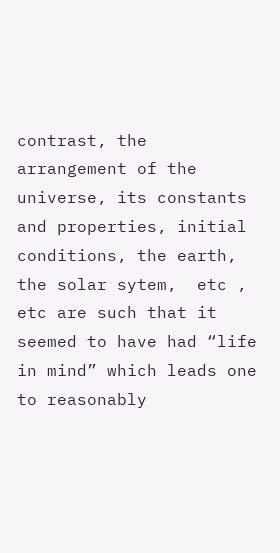contrast, the arrangement of the universe, its constants and properties, initial conditions, the earth, the solar sytem,  etc , etc are such that it seemed to have had “life in mind” which leads one to reasonably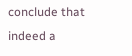conclude that indeed a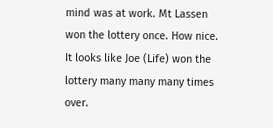mind was at work. Mt Lassen won the lottery once. How nice.  It looks like Joe (Life) won the lottery many many many times over.